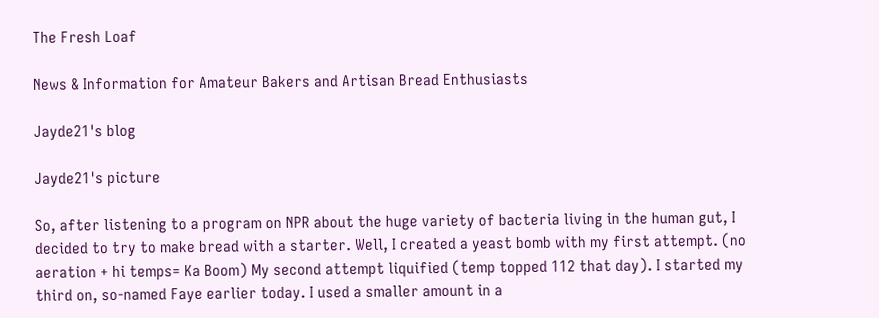The Fresh Loaf

News & Information for Amateur Bakers and Artisan Bread Enthusiasts

Jayde21's blog

Jayde21's picture

So, after listening to a program on NPR about the huge variety of bacteria living in the human gut, I decided to try to make bread with a starter. Well, I created a yeast bomb with my first attempt. (no aeration + hi temps= Ka Boom) My second attempt liquified (temp topped 112 that day). I started my third on, so-named Faye earlier today. I used a smaller amount in a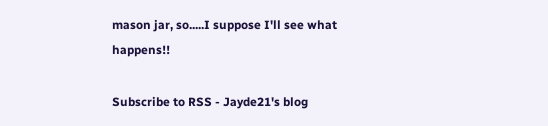mason jar, so.....I suppose I'll see what happens!!

Subscribe to RSS - Jayde21's blog